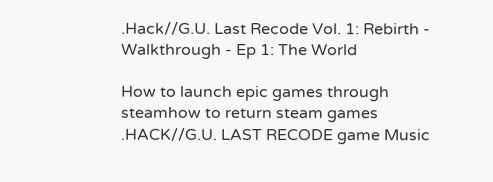.Hack//G.U. Last Recode Vol. 1: Rebirth - Walkthrough - Ep 1: The World

How to launch epic games through steamhow to return steam games .HACK//G.U. LAST RECODE game Music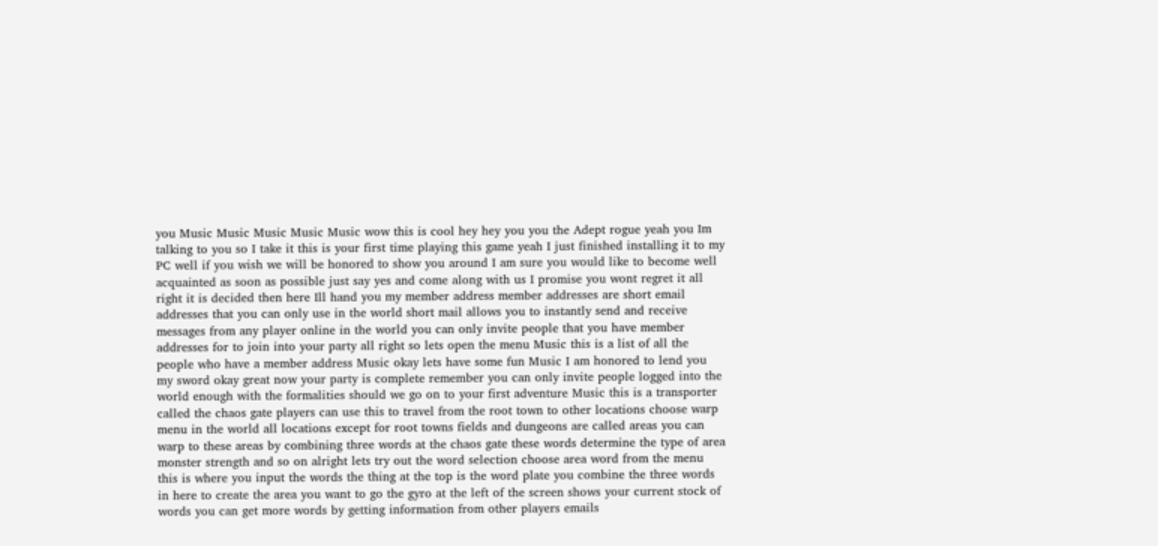you Music Music Music Music Music wow this is cool hey hey you you the Adept rogue yeah you Im talking to you so I take it this is your first time playing this game yeah I just finished installing it to my PC well if you wish we will be honored to show you around I am sure you would like to become well acquainted as soon as possible just say yes and come along with us I promise you wont regret it all right it is decided then here Ill hand you my member address member addresses are short email addresses that you can only use in the world short mail allows you to instantly send and receive messages from any player online in the world you can only invite people that you have member addresses for to join into your party all right so lets open the menu Music this is a list of all the people who have a member address Music okay lets have some fun Music I am honored to lend you my sword okay great now your party is complete remember you can only invite people logged into the world enough with the formalities should we go on to your first adventure Music this is a transporter called the chaos gate players can use this to travel from the root town to other locations choose warp menu in the world all locations except for root towns fields and dungeons are called areas you can warp to these areas by combining three words at the chaos gate these words determine the type of area monster strength and so on alright lets try out the word selection choose area word from the menu this is where you input the words the thing at the top is the word plate you combine the three words in here to create the area you want to go the gyro at the left of the screen shows your current stock of words you can get more words by getting information from other players emails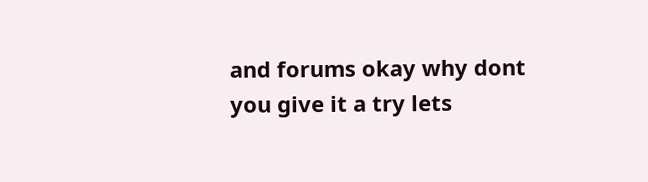and forums okay why dont you give it a try lets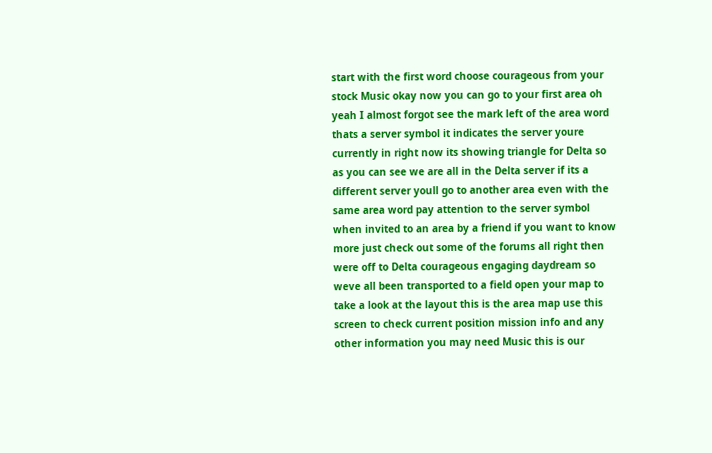start with the first word choose courageous from your stock Music okay now you can go to your first area oh yeah I almost forgot see the mark left of the area word thats a server symbol it indicates the server youre currently in right now its showing triangle for Delta so as you can see we are all in the Delta server if its a different server youll go to another area even with the same area word pay attention to the server symbol when invited to an area by a friend if you want to know more just check out some of the forums all right then were off to Delta courageous engaging daydream so weve all been transported to a field open your map to take a look at the layout this is the area map use this screen to check current position mission info and any other information you may need Music this is our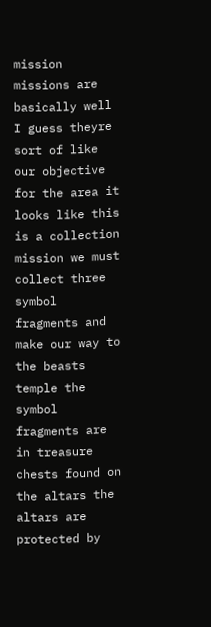mission missions are basically well I guess theyre sort of like our objective for the area it looks like this is a collection mission we must collect three symbol fragments and make our way to the beasts temple the symbol fragments are in treasure chests found on the altars the altars are protected by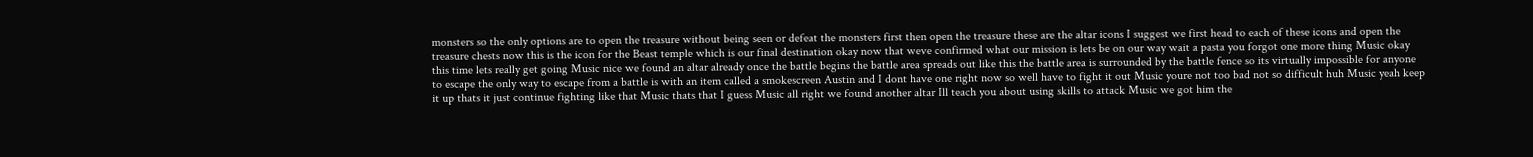monsters so the only options are to open the treasure without being seen or defeat the monsters first then open the treasure these are the altar icons I suggest we first head to each of these icons and open the treasure chests now this is the icon for the Beast temple which is our final destination okay now that weve confirmed what our mission is lets be on our way wait a pasta you forgot one more thing Music okay this time lets really get going Music nice we found an altar already once the battle begins the battle area spreads out like this the battle area is surrounded by the battle fence so its virtually impossible for anyone to escape the only way to escape from a battle is with an item called a smokescreen Austin and I dont have one right now so well have to fight it out Music youre not too bad not so difficult huh Music yeah keep it up thats it just continue fighting like that Music thats that I guess Music all right we found another altar Ill teach you about using skills to attack Music we got him the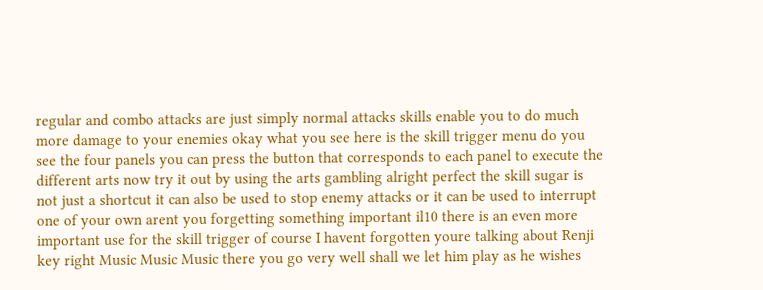regular and combo attacks are just simply normal attacks skills enable you to do much more damage to your enemies okay what you see here is the skill trigger menu do you see the four panels you can press the button that corresponds to each panel to execute the different arts now try it out by using the arts gambling alright perfect the skill sugar is not just a shortcut it can also be used to stop enemy attacks or it can be used to interrupt one of your own arent you forgetting something important il10 there is an even more important use for the skill trigger of course I havent forgotten youre talking about Renji key right Music Music Music there you go very well shall we let him play as he wishes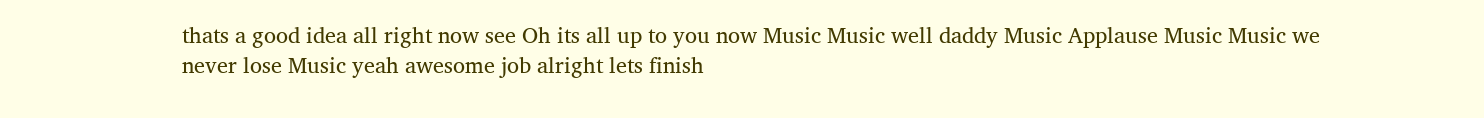thats a good idea all right now see Oh its all up to you now Music Music well daddy Music Applause Music Music we never lose Music yeah awesome job alright lets finish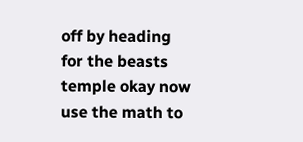off by heading for the beasts temple okay now use the math to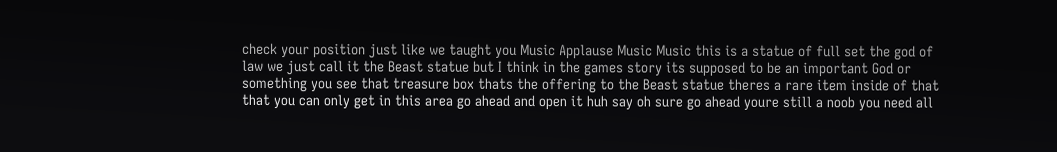check your position just like we taught you Music Applause Music Music this is a statue of full set the god of law we just call it the Beast statue but I think in the games story its supposed to be an important God or something you see that treasure box thats the offering to the Beast statue theres a rare item inside of that that you can only get in this area go ahead and open it huh say oh sure go ahead youre still a noob you need all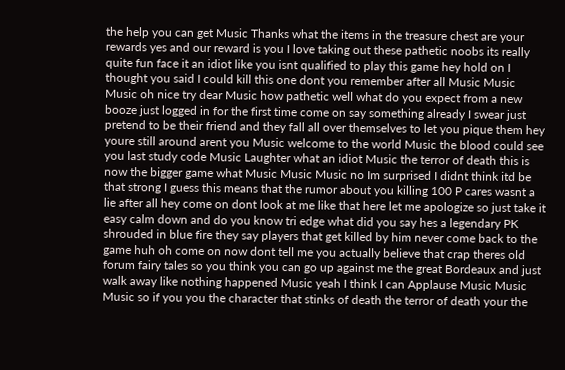the help you can get Music Thanks what the items in the treasure chest are your rewards yes and our reward is you I love taking out these pathetic noobs its really quite fun face it an idiot like you isnt qualified to play this game hey hold on I thought you said I could kill this one dont you remember after all Music Music Music oh nice try dear Music how pathetic well what do you expect from a new booze just logged in for the first time come on say something already I swear just pretend to be their friend and they fall all over themselves to let you pique them hey youre still around arent you Music welcome to the world Music the blood could see you last study code Music Laughter what an idiot Music the terror of death this is now the bigger game what Music Music Music no Im surprised I didnt think itd be that strong I guess this means that the rumor about you killing 100 P cares wasnt a lie after all hey come on dont look at me like that here let me apologize so just take it easy calm down and do you know tri edge what did you say hes a legendary PK shrouded in blue fire they say players that get killed by him never come back to the game huh oh come on now dont tell me you actually believe that crap theres old forum fairy tales so you think you can go up against me the great Bordeaux and just walk away like nothing happened Music yeah I think I can Applause Music Music Music so if you you the character that stinks of death the terror of death your the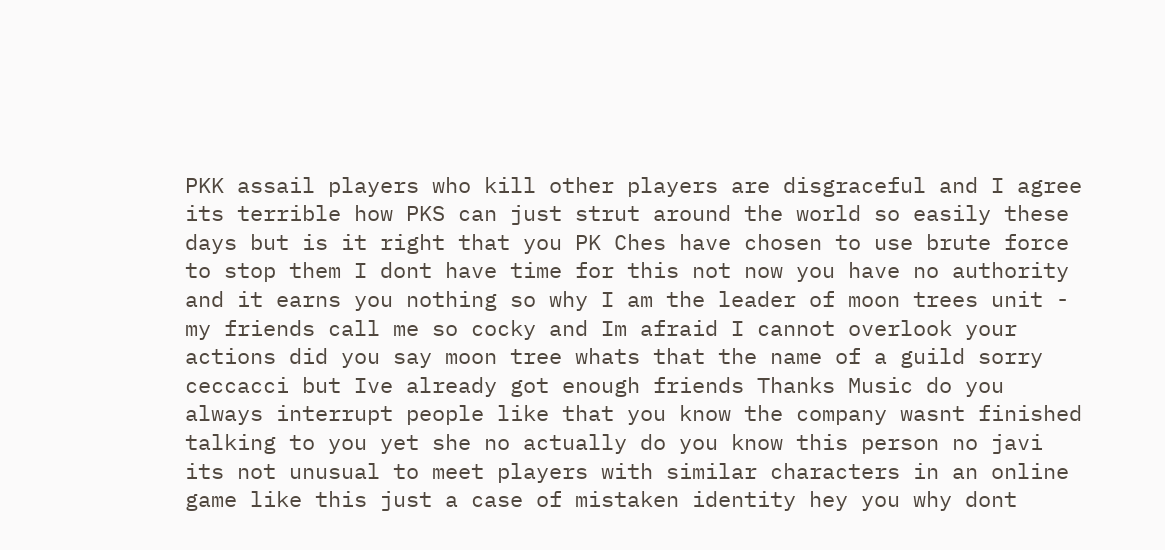PKK assail players who kill other players are disgraceful and I agree its terrible how PKS can just strut around the world so easily these days but is it right that you PK Ches have chosen to use brute force to stop them I dont have time for this not now you have no authority and it earns you nothing so why I am the leader of moon trees unit - my friends call me so cocky and Im afraid I cannot overlook your actions did you say moon tree whats that the name of a guild sorry ceccacci but Ive already got enough friends Thanks Music do you always interrupt people like that you know the company wasnt finished talking to you yet she no actually do you know this person no javi its not unusual to meet players with similar characters in an online game like this just a case of mistaken identity hey you why dont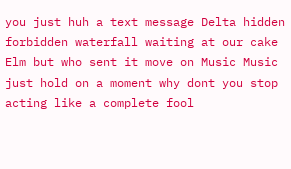you just huh a text message Delta hidden forbidden waterfall waiting at our cake Elm but who sent it move on Music Music just hold on a moment why dont you stop acting like a complete fool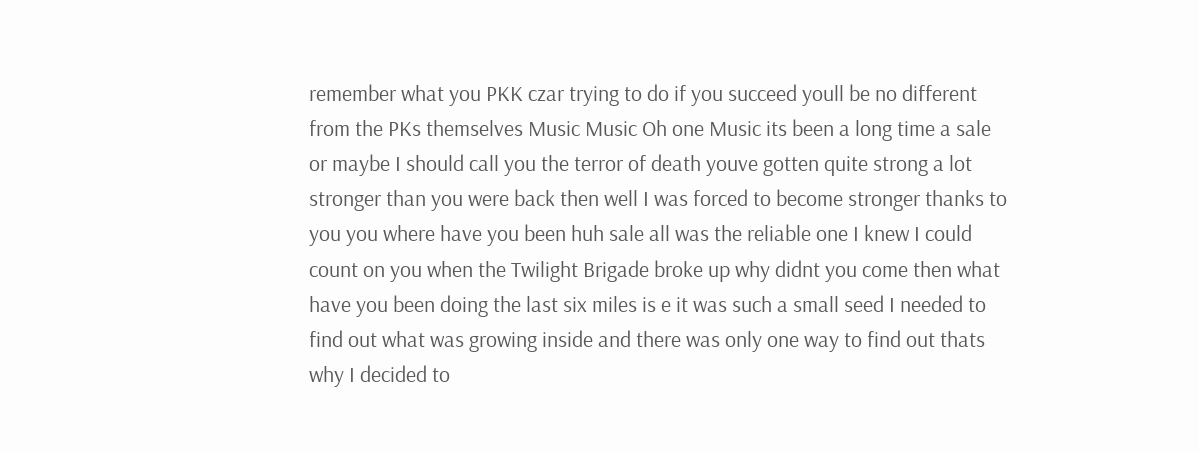remember what you PKK czar trying to do if you succeed youll be no different from the PKs themselves Music Music Oh one Music its been a long time a sale or maybe I should call you the terror of death youve gotten quite strong a lot stronger than you were back then well I was forced to become stronger thanks to you you where have you been huh sale all was the reliable one I knew I could count on you when the Twilight Brigade broke up why didnt you come then what have you been doing the last six miles is e it was such a small seed I needed to find out what was growing inside and there was only one way to find out thats why I decided to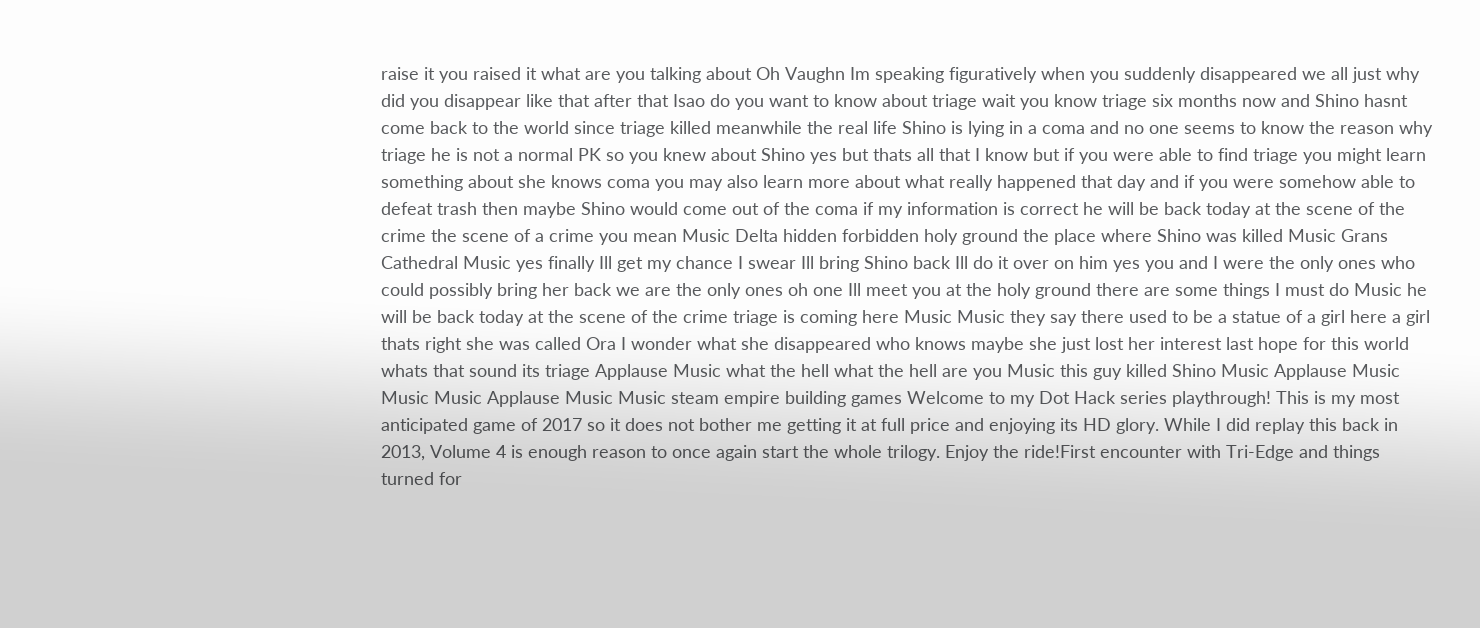raise it you raised it what are you talking about Oh Vaughn Im speaking figuratively when you suddenly disappeared we all just why did you disappear like that after that Isao do you want to know about triage wait you know triage six months now and Shino hasnt come back to the world since triage killed meanwhile the real life Shino is lying in a coma and no one seems to know the reason why triage he is not a normal PK so you knew about Shino yes but thats all that I know but if you were able to find triage you might learn something about she knows coma you may also learn more about what really happened that day and if you were somehow able to defeat trash then maybe Shino would come out of the coma if my information is correct he will be back today at the scene of the crime the scene of a crime you mean Music Delta hidden forbidden holy ground the place where Shino was killed Music Grans Cathedral Music yes finally Ill get my chance I swear Ill bring Shino back Ill do it over on him yes you and I were the only ones who could possibly bring her back we are the only ones oh one Ill meet you at the holy ground there are some things I must do Music he will be back today at the scene of the crime triage is coming here Music Music they say there used to be a statue of a girl here a girl thats right she was called Ora I wonder what she disappeared who knows maybe she just lost her interest last hope for this world whats that sound its triage Applause Music what the hell what the hell are you Music this guy killed Shino Music Applause Music Music Music Applause Music Music steam empire building games Welcome to my Dot Hack series playthrough! This is my most anticipated game of 2017 so it does not bother me getting it at full price and enjoying its HD glory. While I did replay this back in 2013, Volume 4 is enough reason to once again start the whole trilogy. Enjoy the ride!First encounter with Tri-Edge and things turned for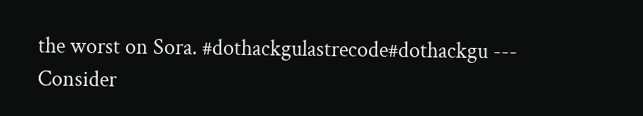the worst on Sora. #dothackgulastrecode#dothackgu --- Consider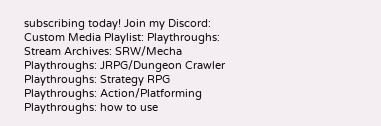subscribing today! Join my Discord: Custom Media Playlist: Playthroughs: Stream Archives: SRW/Mecha Playthroughs: JRPG/Dungeon Crawler Playthroughs: Strategy RPG Playthroughs: Action/Platforming Playthroughs: how to use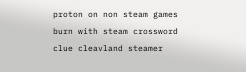proton on non steam games burn with steam crossword clue cleavland steamer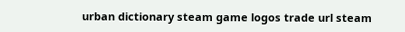urban dictionary steam game logos trade url steam